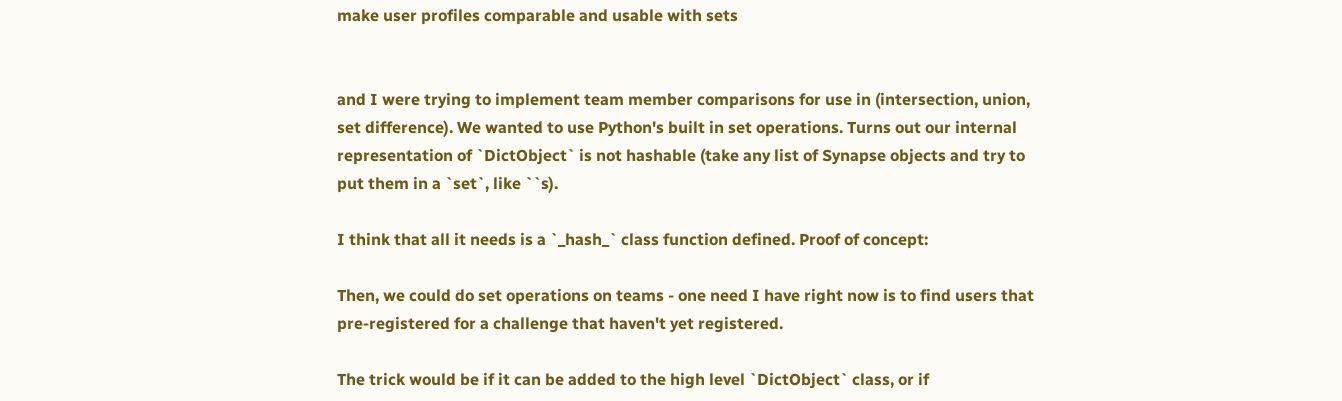make user profiles comparable and usable with sets


and I were trying to implement team member comparisons for use in (intersection, union, set difference). We wanted to use Python's built in set operations. Turns out our internal representation of `DictObject` is not hashable (take any list of Synapse objects and try to put them in a `set`, like ``s).

I think that all it needs is a `_hash_` class function defined. Proof of concept:

Then, we could do set operations on teams - one need I have right now is to find users that pre-registered for a challenge that haven't yet registered.

The trick would be if it can be added to the high level `DictObject` class, or if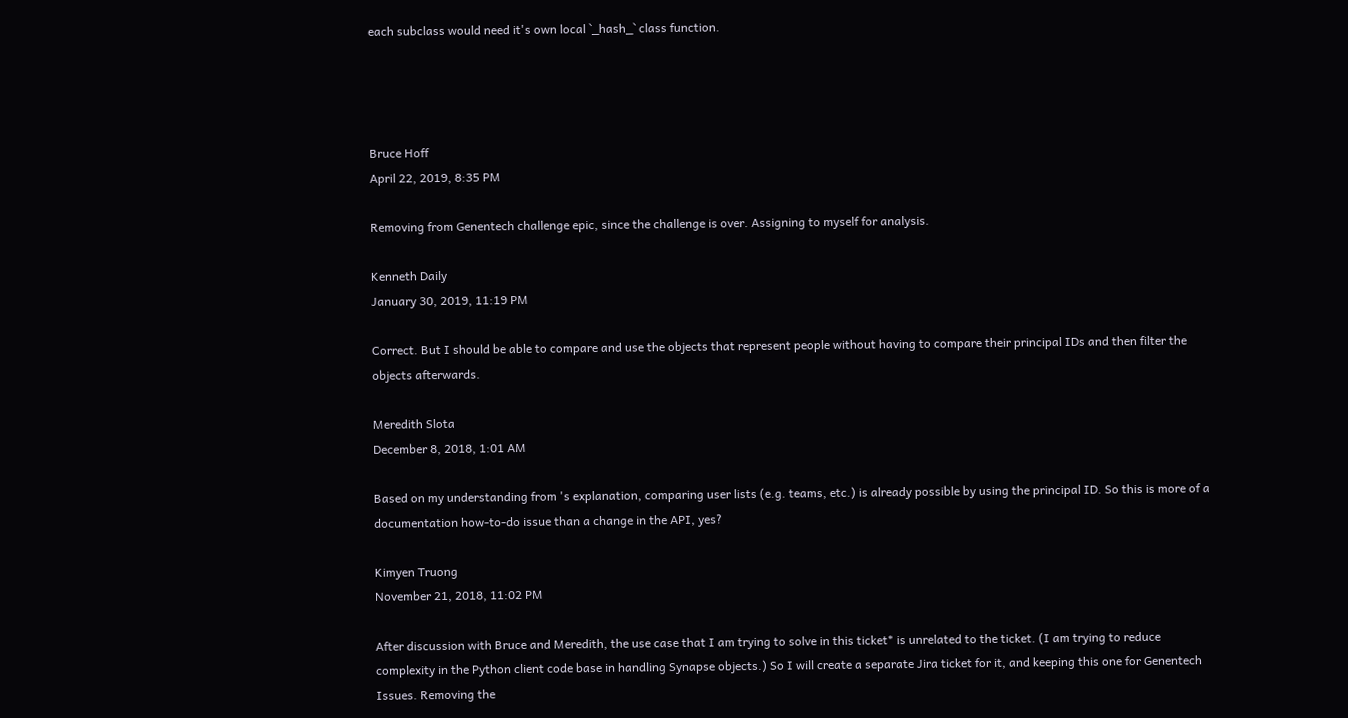each subclass would need it's own local `_hash_` class function.




Bruce Hoff
April 22, 2019, 8:35 PM

Removing from Genentech challenge epic, since the challenge is over. Assigning to myself for analysis.

Kenneth Daily
January 30, 2019, 11:19 PM

Correct. But I should be able to compare and use the objects that represent people without having to compare their principal IDs and then filter the objects afterwards.

Meredith Slota
December 8, 2018, 1:01 AM

Based on my understanding from 's explanation, comparing user lists (e.g. teams, etc.) is already possible by using the principal ID. So this is more of a documentation how-to-do issue than a change in the API, yes?

Kimyen Truong
November 21, 2018, 11:02 PM

After discussion with Bruce and Meredith, the use case that I am trying to solve in this ticket* is unrelated to the ticket. (I am trying to reduce complexity in the Python client code base in handling Synapse objects.) So I will create a separate Jira ticket for it, and keeping this one for Genentech Issues. Removing the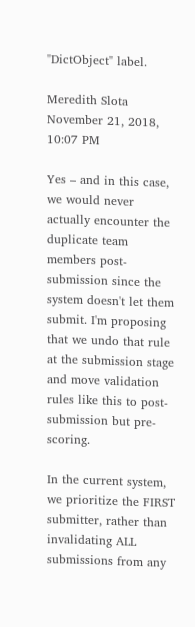"DictObject" label.

Meredith Slota
November 21, 2018, 10:07 PM

Yes – and in this case, we would never actually encounter the duplicate team members post-submission since the system doesn't let them submit. I'm proposing that we undo that rule at the submission stage and move validation rules like this to post-submission but pre-scoring.

In the current system, we prioritize the FIRST submitter, rather than invalidating ALL submissions from any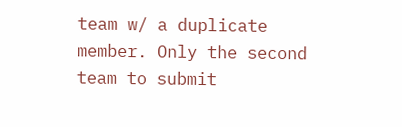team w/ a duplicate member. Only the second team to submit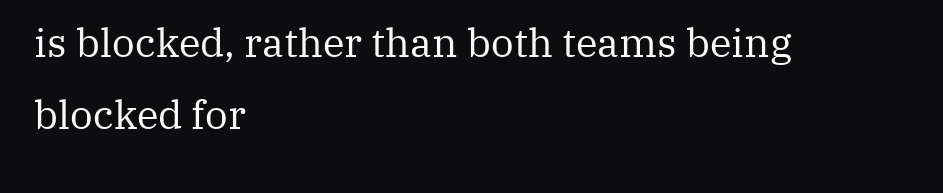is blocked, rather than both teams being blocked for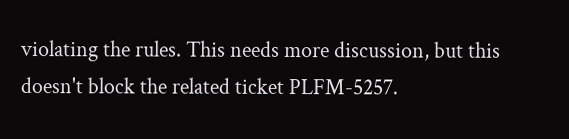violating the rules. This needs more discussion, but this doesn't block the related ticket PLFM-5257.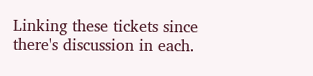Linking these tickets since there's discussion in each.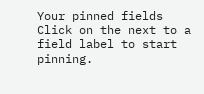Your pinned fields
Click on the next to a field label to start pinning.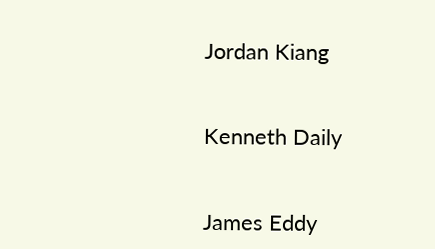Jordan Kiang


Kenneth Daily


James Eddy